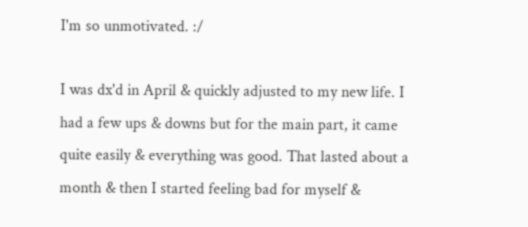I'm so unmotivated. :/

I was dx'd in April & quickly adjusted to my new life. I had a few ups & downs but for the main part, it came quite easily & everything was good. That lasted about a month & then I started feeling bad for myself &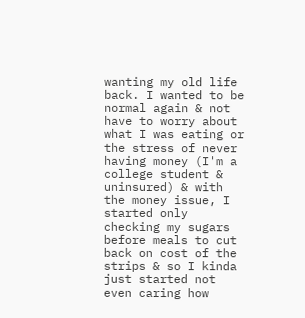wanting my old life back. I wanted to be normal again & not have to worry about what I was eating or the stress of never having money (I'm a college student & uninsured) & with the money issue, I started only checking my sugars before meals to cut back on cost of the strips & so I kinda just started not even caring how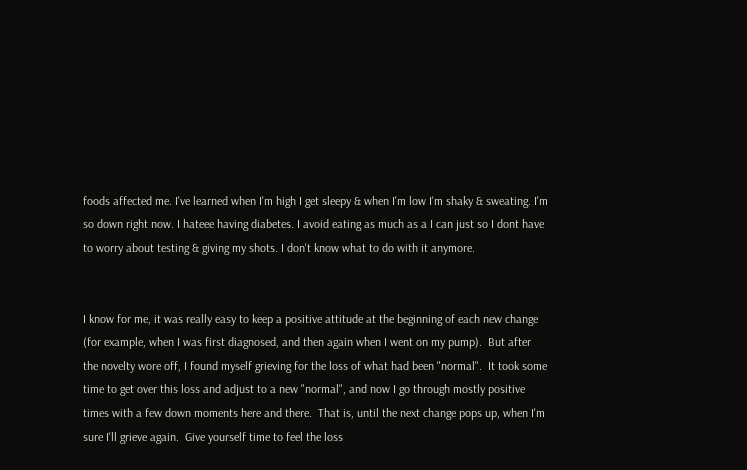foods affected me. I've learned when I'm high I get sleepy & when I'm low I'm shaky & sweating. I'm so down right now. I hateee having diabetes. I avoid eating as much as a I can just so I dont have to worry about testing & giving my shots. I don't know what to do with it anymore.


I know for me, it was really easy to keep a positive attitude at the beginning of each new change (for example, when I was first diagnosed, and then again when I went on my pump).  But after the novelty wore off, I found myself grieving for the loss of what had been "normal".  It took some time to get over this loss and adjust to a new "normal", and now I go through mostly positive times with a few down moments here and there.  That is, until the next change pops up, when I'm sure I'll grieve again.  Give yourself time to feel the loss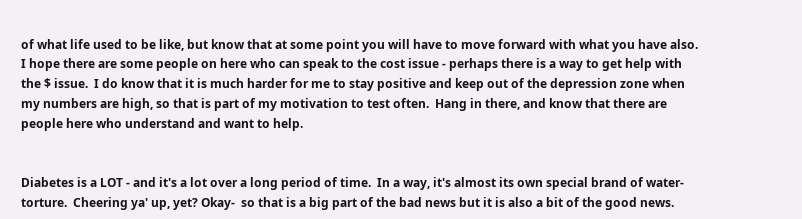of what life used to be like, but know that at some point you will have to move forward with what you have also.  I hope there are some people on here who can speak to the cost issue - perhaps there is a way to get help with the $ issue.  I do know that it is much harder for me to stay positive and keep out of the depression zone when my numbers are high, so that is part of my motivation to test often.  Hang in there, and know that there are people here who understand and want to help.


Diabetes is a LOT - and it's a lot over a long period of time.  In a way, it's almost its own special brand of water-torture.  Cheering ya' up, yet? Okay-  so that is a big part of the bad news but it is also a bit of the good news.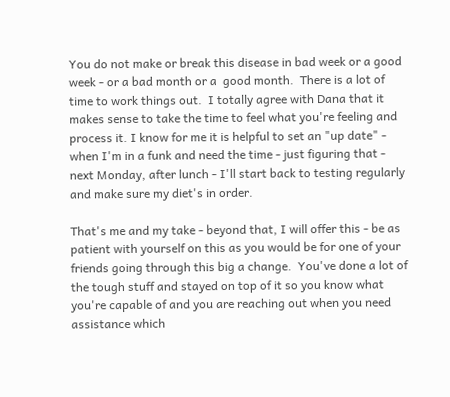You do not make or break this disease in bad week or a good week - or a bad month or a  good month.  There is a lot of time to work things out.  I totally agree with Dana that it makes sense to take the time to feel what you're feeling and process it. I know for me it is helpful to set an "up date" - when I'm in a funk and need the time - just figuring that - next Monday, after lunch - I'll start back to testing regularly and make sure my diet's in order.

That's me and my take - beyond that, I will offer this - be as patient with yourself on this as you would be for one of your friends going through this big a change.  You've done a lot of the tough stuff and stayed on top of it so you know what you're capable of and you are reaching out when you need assistance which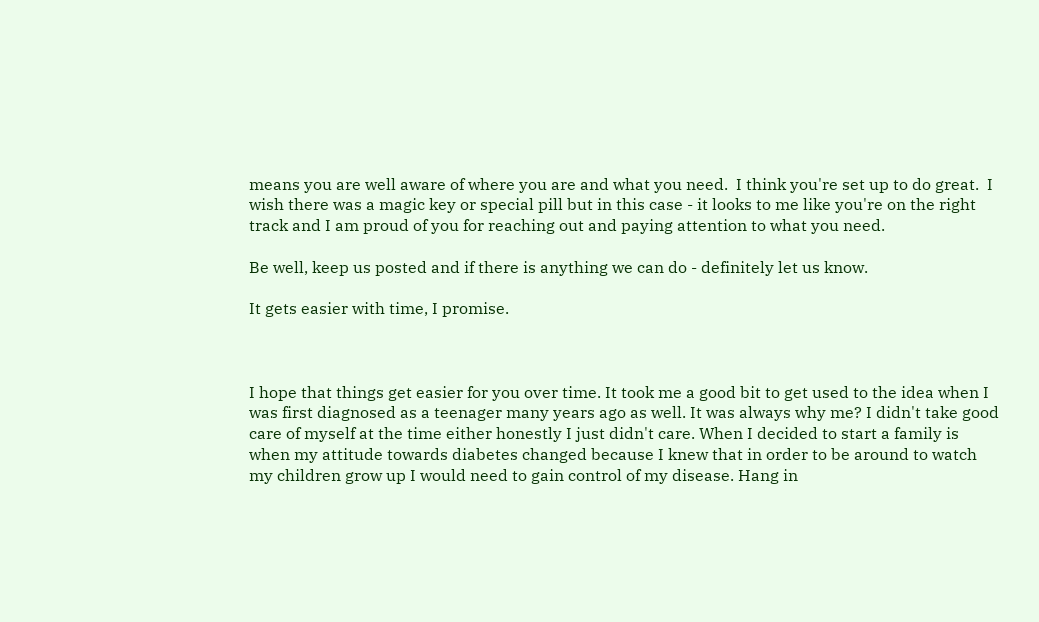means you are well aware of where you are and what you need.  I think you're set up to do great.  I wish there was a magic key or special pill but in this case - it looks to me like you're on the right track and I am proud of you for reaching out and paying attention to what you need.

Be well, keep us posted and if there is anything we can do - definitely let us know.

It gets easier with time, I promise.



I hope that things get easier for you over time. It took me a good bit to get used to the idea when I was first diagnosed as a teenager many years ago as well. It was always why me? I didn't take good care of myself at the time either honestly I just didn't care. When I decided to start a family is when my attitude towards diabetes changed because I knew that in order to be around to watch my children grow up I would need to gain control of my disease. Hang in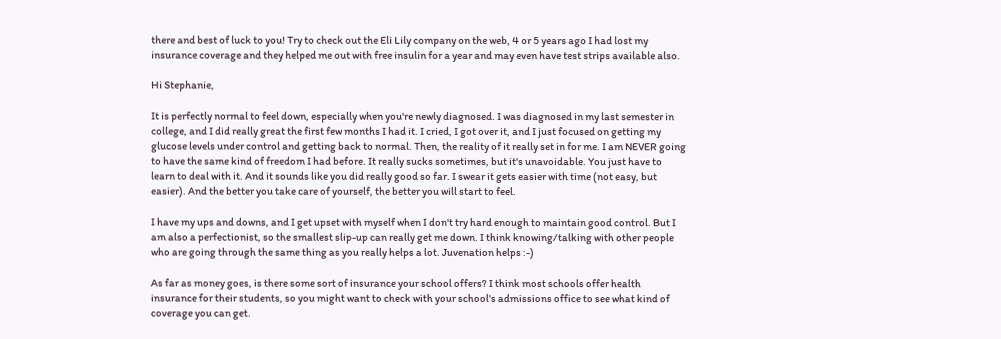there and best of luck to you! Try to check out the Eli Lily company on the web, 4 or 5 years ago I had lost my insurance coverage and they helped me out with free insulin for a year and may even have test strips available also.

Hi Stephanie,

It is perfectly normal to feel down, especially when you're newly diagnosed. I was diagnosed in my last semester in college, and I did really great the first few months I had it. I cried, I got over it, and I just focused on getting my glucose levels under control and getting back to normal. Then, the reality of it really set in for me. I am NEVER going to have the same kind of freedom I had before. It really sucks sometimes, but it's unavoidable. You just have to learn to deal with it. And it sounds like you did really good so far. I swear it gets easier with time (not easy, but easier). And the better you take care of yourself, the better you will start to feel.

I have my ups and downs, and I get upset with myself when I don't try hard enough to maintain good control. But I am also a perfectionist, so the smallest slip-up can really get me down. I think knowing/talking with other people who are going through the same thing as you really helps a lot. Juvenation helps :-)

As far as money goes, is there some sort of insurance your school offers? I think most schools offer health insurance for their students, so you might want to check with your school's admissions office to see what kind of coverage you can get.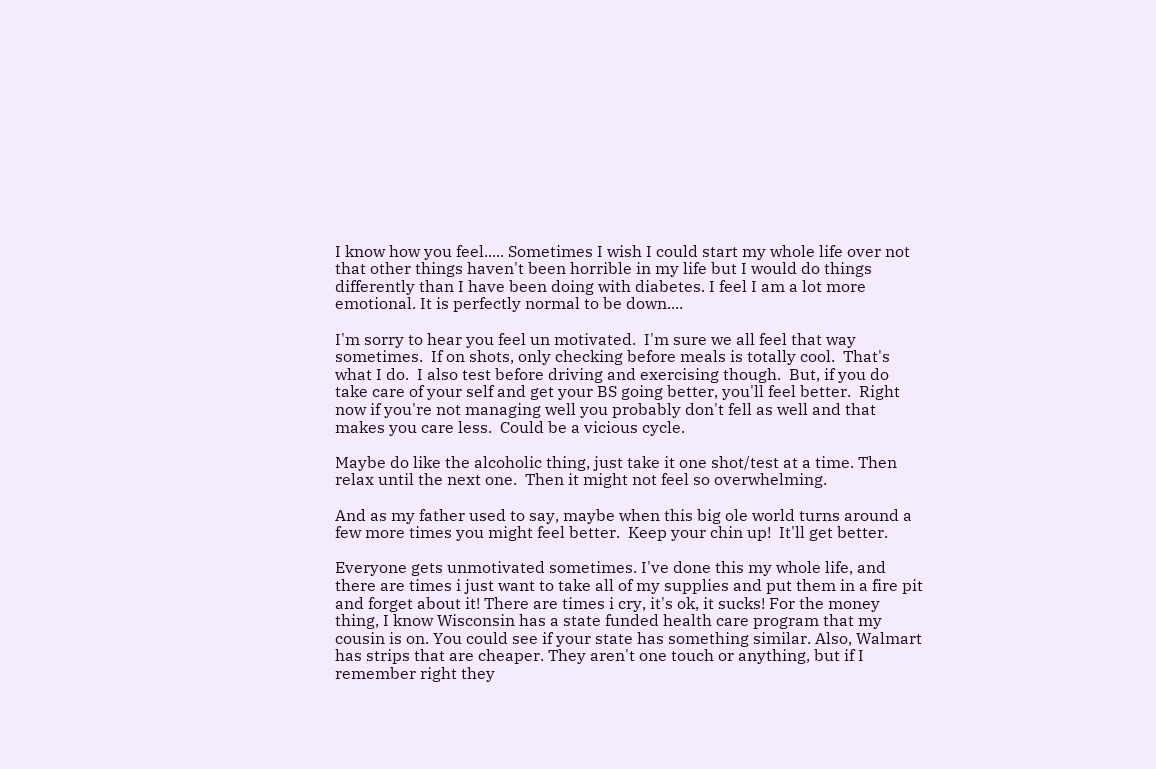I know how you feel..... Sometimes I wish I could start my whole life over not that other things haven't been horrible in my life but I would do things differently than I have been doing with diabetes. I feel I am a lot more emotional. It is perfectly normal to be down....

I'm sorry to hear you feel un motivated.  I'm sure we all feel that way sometimes.  If on shots, only checking before meals is totally cool.  That's what I do.  I also test before driving and exercising though.  But, if you do take care of your self and get your BS going better, you'll feel better.  Right now if you're not managing well you probably don't fell as well and that makes you care less.  Could be a vicious cycle.

Maybe do like the alcoholic thing, just take it one shot/test at a time. Then relax until the next one.  Then it might not feel so overwhelming.

And as my father used to say, maybe when this big ole world turns around a few more times you might feel better.  Keep your chin up!  It'll get better.

Everyone gets unmotivated sometimes. I've done this my whole life, and there are times i just want to take all of my supplies and put them in a fire pit and forget about it! There are times i cry, it's ok, it sucks! For the money thing, I know Wisconsin has a state funded health care program that my cousin is on. You could see if your state has something similar. Also, Walmart has strips that are cheaper. They aren't one touch or anything, but if I remember right they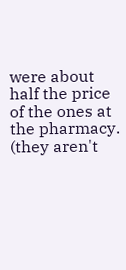were about half the price of the ones at the pharmacy. (they aren't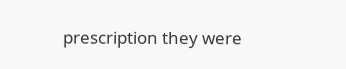prescription they were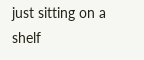just sitting on a shelf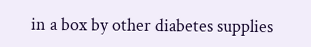in a box by other diabetes supplies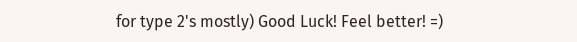for type 2's mostly) Good Luck! Feel better! =)